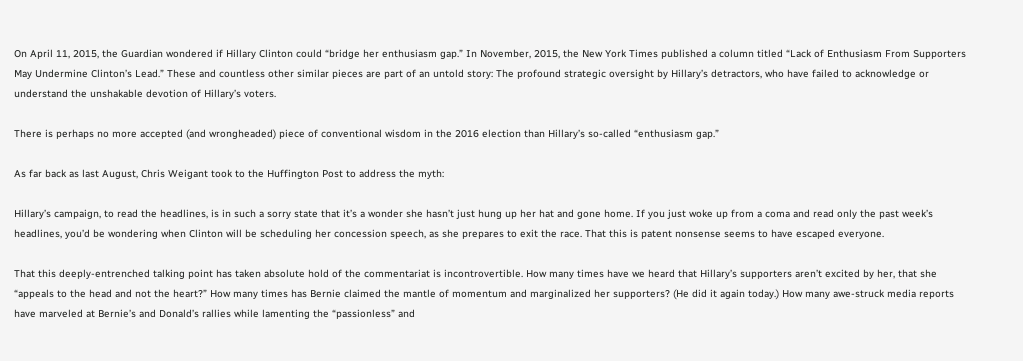On April 11, 2015, the Guardian wondered if Hillary Clinton could “bridge her enthusiasm gap.” In November, 2015, the New York Times published a column titled “Lack of Enthusiasm From Supporters May Undermine Clinton’s Lead.” These and countless other similar pieces are part of an untold story: The profound strategic oversight by Hillary’s detractors, who have failed to acknowledge or understand the unshakable devotion of Hillary’s voters.

There is perhaps no more accepted (and wrongheaded) piece of conventional wisdom in the 2016 election than Hillary’s so-called “enthusiasm gap.”

As far back as last August, Chris Weigant took to the Huffington Post to address the myth:

Hillary’s campaign, to read the headlines, is in such a sorry state that it’s a wonder she hasn’t just hung up her hat and gone home. If you just woke up from a coma and read only the past week’s headlines, you’d be wondering when Clinton will be scheduling her concession speech, as she prepares to exit the race. That this is patent nonsense seems to have escaped everyone.

That this deeply-entrenched talking point has taken absolute hold of the commentariat is incontrovertible. How many times have we heard that Hillary’s supporters aren’t excited by her, that she “appeals to the head and not the heart?” How many times has Bernie claimed the mantle of momentum and marginalized her supporters? (He did it again today.) How many awe-struck media reports have marveled at Bernie’s and Donald’s rallies while lamenting the “passionless” and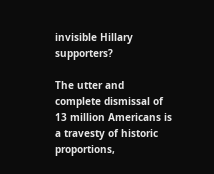invisible Hillary supporters?

The utter and complete dismissal of 13 million Americans is a travesty of historic proportions,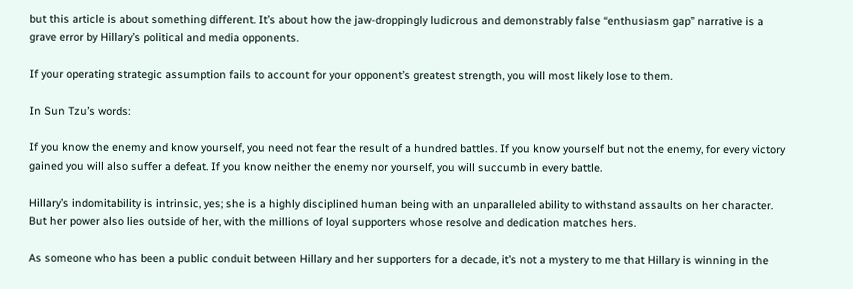but this article is about something different. It’s about how the jaw-droppingly ludicrous and demonstrably false “enthusiasm gap” narrative is a grave error by Hillary’s political and media opponents.

If your operating strategic assumption fails to account for your opponent’s greatest strength, you will most likely lose to them.

In Sun Tzu’s words:

If you know the enemy and know yourself, you need not fear the result of a hundred battles. If you know yourself but not the enemy, for every victory gained you will also suffer a defeat. If you know neither the enemy nor yourself, you will succumb in every battle.

Hillary’s indomitability is intrinsic, yes; she is a highly disciplined human being with an unparalleled ability to withstand assaults on her character. But her power also lies outside of her, with the millions of loyal supporters whose resolve and dedication matches hers.

As someone who has been a public conduit between Hillary and her supporters for a decade, it’s not a mystery to me that Hillary is winning in the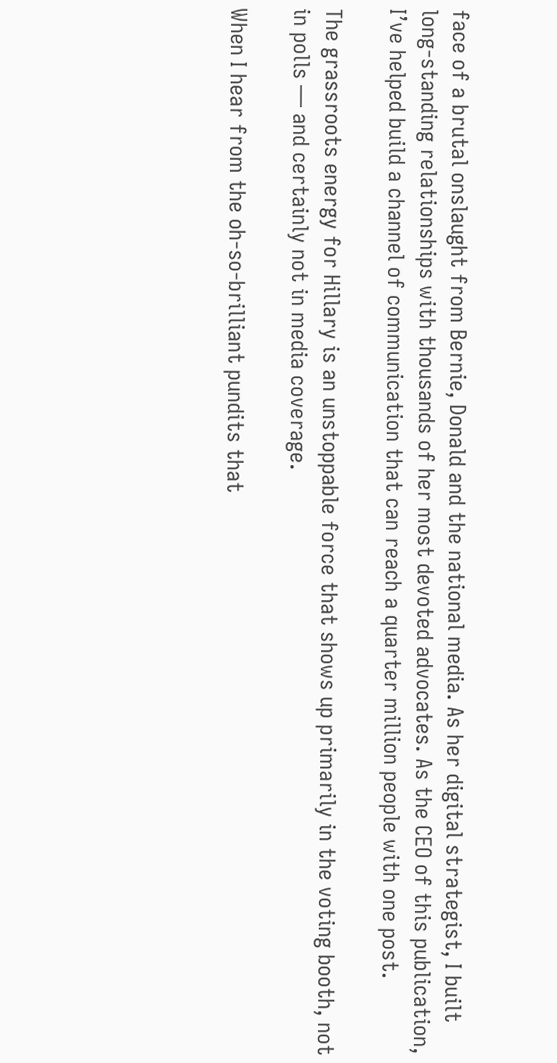face of a brutal onslaught from Bernie, Donald and the national media. As her digital strategist, I built long-standing relationships with thousands of her most devoted advocates. As the CEO of this publication, I’ve helped build a channel of communication that can reach a quarter million people with one post.

The grassroots energy for Hillary is an unstoppable force that shows up primarily in the voting booth, not in polls — and certainly not in media coverage.

When I hear from the oh-so-brilliant pundits that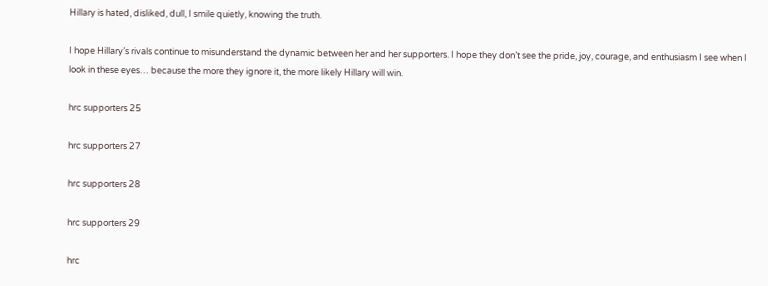Hillary is hated, disliked, dull, I smile quietly, knowing the truth.

I hope Hillary’s rivals continue to misunderstand the dynamic between her and her supporters. I hope they don’t see the pride, joy, courage, and enthusiasm I see when I look in these eyes… because the more they ignore it, the more likely Hillary will win.

hrc supporters 25

hrc supporters 27

hrc supporters 28

hrc supporters 29

hrc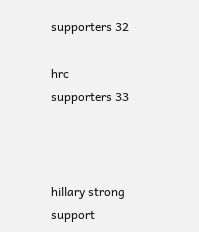supporters 32

hrc supporters 33



hillary strong support